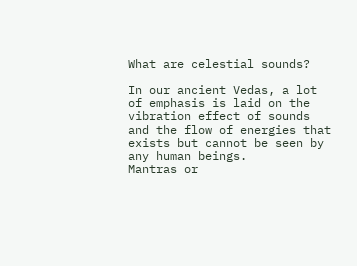What are celestial sounds?

In our ancient Vedas, a lot of emphasis is laid on the vibration effect of sounds and the flow of energies that exists but cannot be seen by any human beings.
Mantras or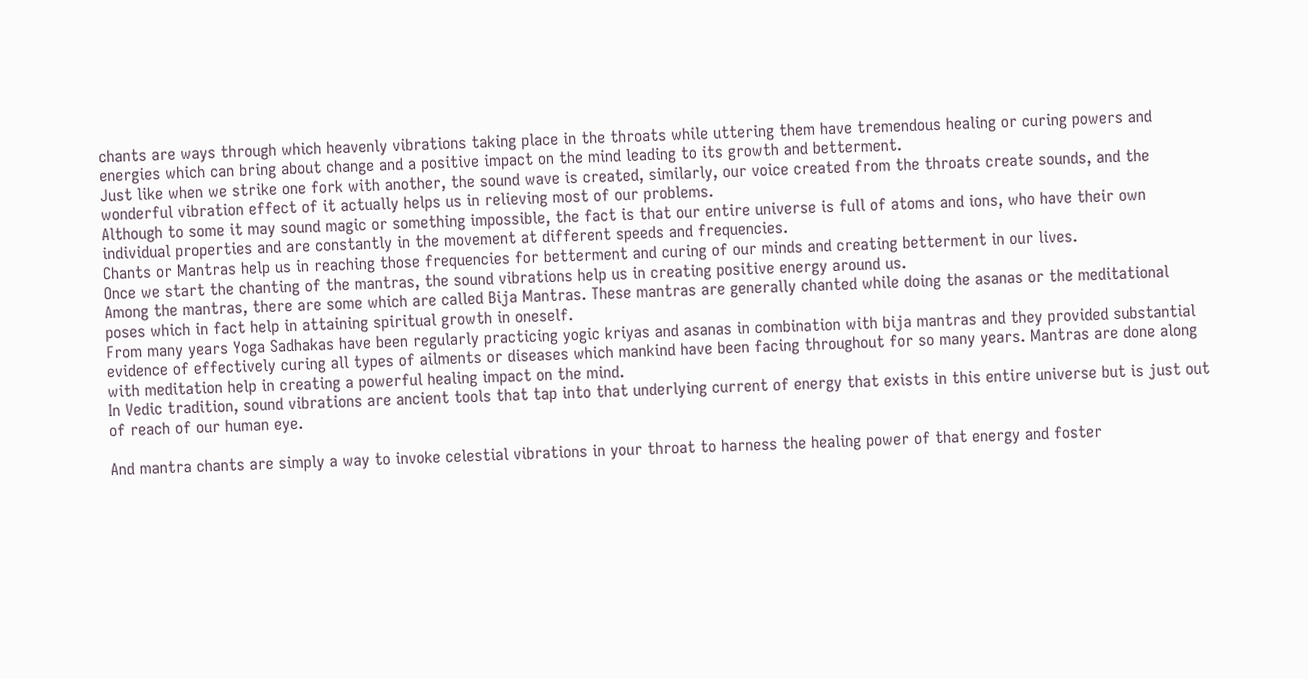chants are ways through which heavenly vibrations taking place in the throats while uttering them have tremendous healing or curing powers and energies which can bring about change and a positive impact on the mind leading to its growth and betterment.
Just like when we strike one fork with another, the sound wave is created, similarly, our voice created from the throats create sounds, and the wonderful vibration effect of it actually helps us in relieving most of our problems.
Although to some it may sound magic or something impossible, the fact is that our entire universe is full of atoms and ions, who have their own individual properties and are constantly in the movement at different speeds and frequencies.
Chants or Mantras help us in reaching those frequencies for betterment and curing of our minds and creating betterment in our lives.
Once we start the chanting of the mantras, the sound vibrations help us in creating positive energy around us.
Among the mantras, there are some which are called Bija Mantras. These mantras are generally chanted while doing the asanas or the meditational poses which in fact help in attaining spiritual growth in oneself.
From many years Yoga Sadhakas have been regularly practicing yogic kriyas and asanas in combination with bija mantras and they provided substantial evidence of effectively curing all types of ailments or diseases which mankind have been facing throughout for so many years. Mantras are done along with meditation help in creating a powerful healing impact on the mind.
In Vedic tradition, sound vibrations are ancient tools that tap into that underlying current of energy that exists in this entire universe but is just out of reach of our human eye.

And mantra chants are simply a way to invoke celestial vibrations in your throat to harness the healing power of that energy and foster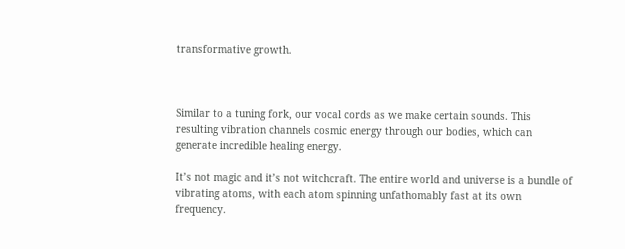transformative growth.



Similar to a tuning fork, our vocal cords as we make certain sounds. This resulting vibration channels cosmic energy through our bodies, which can generate incredible healing energy.

It’s not magic and it’s not witchcraft. The entire world and universe is a bundle of vibrating atoms, with each atom spinning unfathomably fast at its own frequency.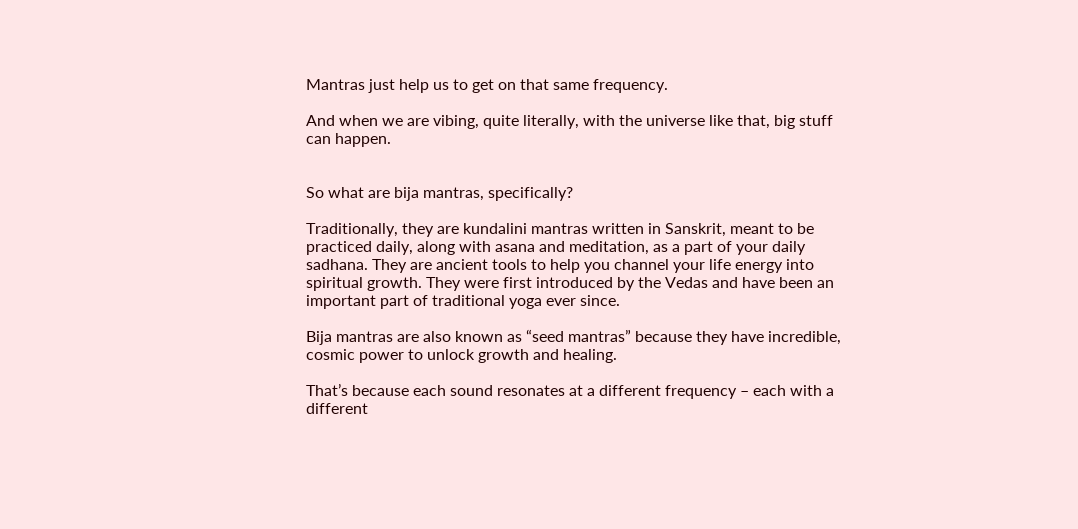Mantras just help us to get on that same frequency.

And when we are vibing, quite literally, with the universe like that, big stuff can happen.


So what are bija mantras, specifically?

Traditionally, they are kundalini mantras written in Sanskrit, meant to be practiced daily, along with asana and meditation, as a part of your daily sadhana. They are ancient tools to help you channel your life energy into spiritual growth. They were first introduced by the Vedas and have been an important part of traditional yoga ever since.

Bija mantras are also known as “seed mantras” because they have incredible, cosmic power to unlock growth and healing.

That’s because each sound resonates at a different frequency – each with a different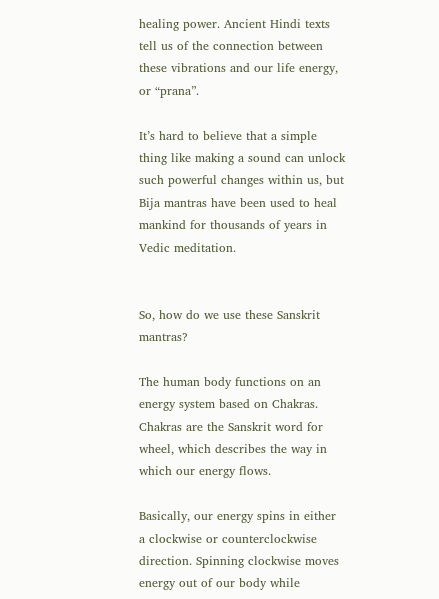healing power. Ancient Hindi texts tell us of the connection between these vibrations and our life energy, or “prana”.

It’s hard to believe that a simple thing like making a sound can unlock such powerful changes within us, but Bija mantras have been used to heal mankind for thousands of years in Vedic meditation.


So, how do we use these Sanskrit mantras?

The human body functions on an energy system based on Chakras. Chakras are the Sanskrit word for wheel, which describes the way in which our energy flows.

Basically, our energy spins in either a clockwise or counterclockwise direction. Spinning clockwise moves energy out of our body while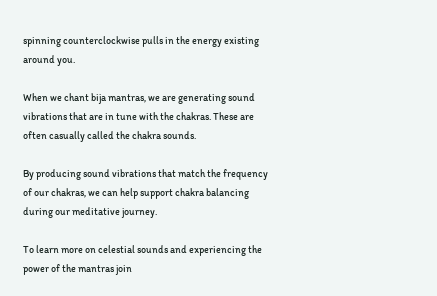spinning counterclockwise pulls in the energy existing around you.

When we chant bija mantras, we are generating sound vibrations that are in tune with the chakras. These are often casually called the chakra sounds.

By producing sound vibrations that match the frequency of our chakras, we can help support chakra balancing during our meditative journey.

To learn more on celestial sounds and experiencing the power of the mantras join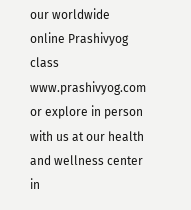our worldwide online Prashivyog class www.prashivyog.com
or explore in person with us at our health and wellness center in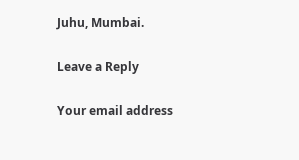Juhu, Mumbai.

Leave a Reply

Your email address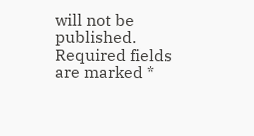will not be published. Required fields are marked *